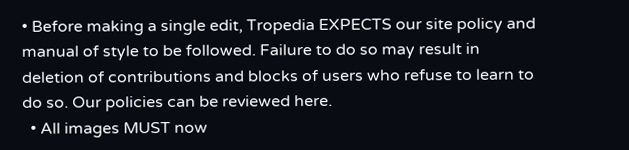• Before making a single edit, Tropedia EXPECTS our site policy and manual of style to be followed. Failure to do so may result in deletion of contributions and blocks of users who refuse to learn to do so. Our policies can be reviewed here.
  • All images MUST now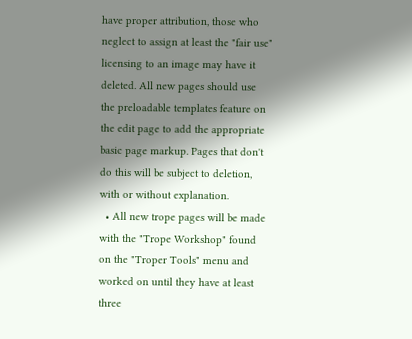have proper attribution, those who neglect to assign at least the "fair use" licensing to an image may have it deleted. All new pages should use the preloadable templates feature on the edit page to add the appropriate basic page markup. Pages that don't do this will be subject to deletion, with or without explanation.
  • All new trope pages will be made with the "Trope Workshop" found on the "Troper Tools" menu and worked on until they have at least three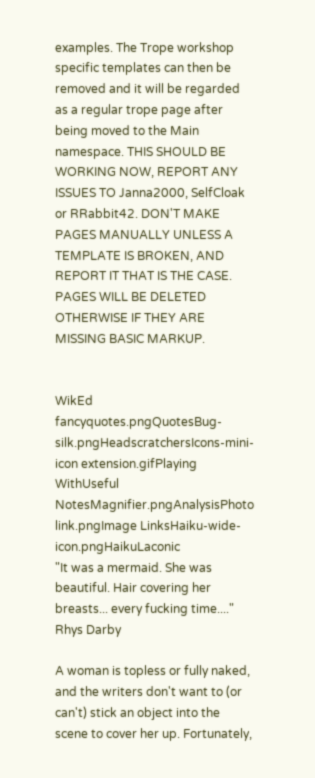examples. The Trope workshop specific templates can then be removed and it will be regarded as a regular trope page after being moved to the Main namespace. THIS SHOULD BE WORKING NOW, REPORT ANY ISSUES TO Janna2000, SelfCloak or RRabbit42. DON'T MAKE PAGES MANUALLY UNLESS A TEMPLATE IS BROKEN, AND REPORT IT THAT IS THE CASE. PAGES WILL BE DELETED OTHERWISE IF THEY ARE MISSING BASIC MARKUP.


WikEd fancyquotes.pngQuotesBug-silk.pngHeadscratchersIcons-mini-icon extension.gifPlaying WithUseful NotesMagnifier.pngAnalysisPhoto link.pngImage LinksHaiku-wide-icon.pngHaikuLaconic
"It was a mermaid. She was beautiful. Hair covering her breasts... every fucking time...."
Rhys Darby

A woman is topless or fully naked, and the writers don't want to (or can't) stick an object into the scene to cover her up. Fortunately,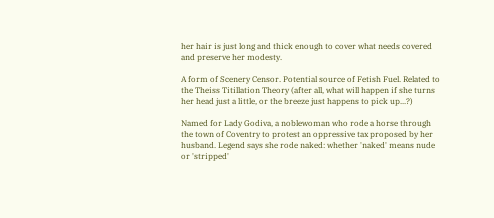her hair is just long and thick enough to cover what needs covered and preserve her modesty.

A form of Scenery Censor. Potential source of Fetish Fuel. Related to the Theiss Titillation Theory (after all, what will happen if she turns her head just a little, or the breeze just happens to pick up...?)

Named for Lady Godiva, a noblewoman who rode a horse through the town of Coventry to protest an oppressive tax proposed by her husband. Legend says she rode naked: whether 'naked' means nude or 'stripped'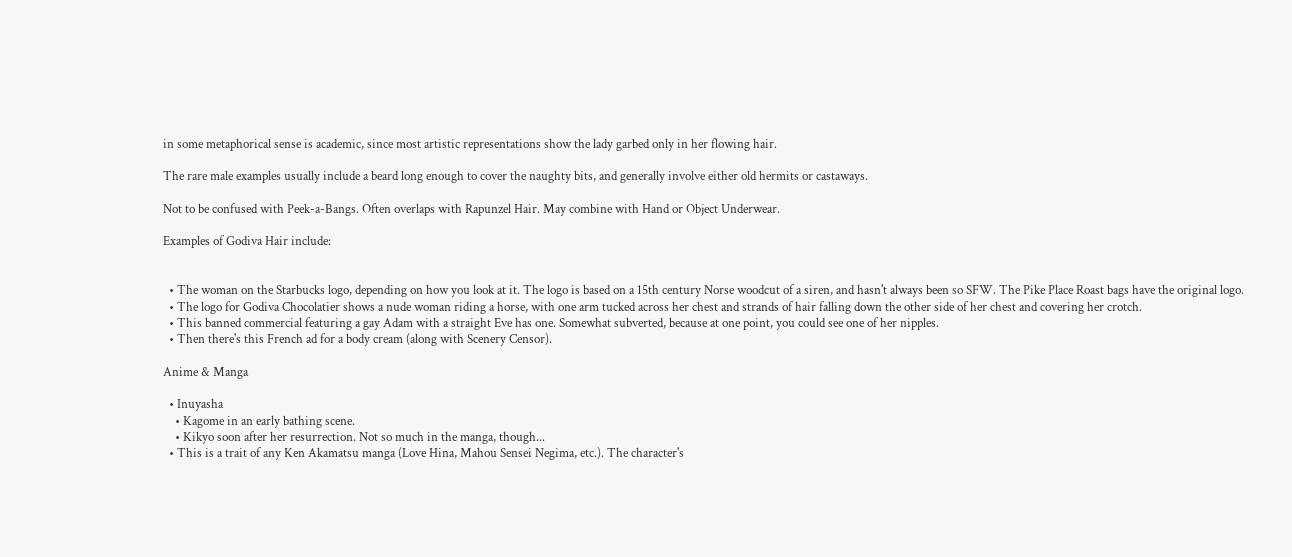in some metaphorical sense is academic, since most artistic representations show the lady garbed only in her flowing hair.

The rare male examples usually include a beard long enough to cover the naughty bits, and generally involve either old hermits or castaways.

Not to be confused with Peek-a-Bangs. Often overlaps with Rapunzel Hair. May combine with Hand or Object Underwear.

Examples of Godiva Hair include:


  • The woman on the Starbucks logo, depending on how you look at it. The logo is based on a 15th century Norse woodcut of a siren, and hasn't always been so SFW. The Pike Place Roast bags have the original logo.
  • The logo for Godiva Chocolatier shows a nude woman riding a horse, with one arm tucked across her chest and strands of hair falling down the other side of her chest and covering her crotch.
  • This banned commercial featuring a gay Adam with a straight Eve has one. Somewhat subverted, because at one point, you could see one of her nipples.
  • Then there's this French ad for a body cream (along with Scenery Censor).

Anime & Manga

  • Inuyasha
    • Kagome in an early bathing scene.
    • Kikyo soon after her resurrection. Not so much in the manga, though...
  • This is a trait of any Ken Akamatsu manga (Love Hina, Mahou Sensei Negima, etc.). The character's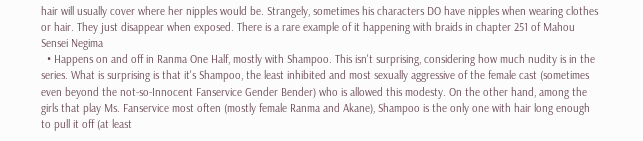hair will usually cover where her nipples would be. Strangely, sometimes his characters DO have nipples when wearing clothes or hair. They just disappear when exposed. There is a rare example of it happening with braids in chapter 251 of Mahou Sensei Negima
  • Happens on and off in Ranma One Half, mostly with Shampoo. This isn't surprising, considering how much nudity is in the series. What is surprising is that it's Shampoo, the least inhibited and most sexually aggressive of the female cast (sometimes even beyond the not-so-Innocent Fanservice Gender Bender) who is allowed this modesty. On the other hand, among the girls that play Ms. Fanservice most often (mostly female Ranma and Akane), Shampoo is the only one with hair long enough to pull it off (at least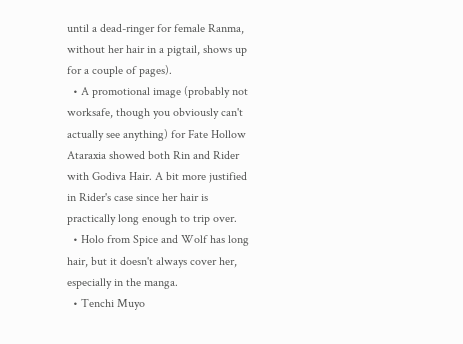until a dead-ringer for female Ranma, without her hair in a pigtail, shows up for a couple of pages).
  • A promotional image (probably not worksafe, though you obviously can't actually see anything) for Fate Hollow Ataraxia showed both Rin and Rider with Godiva Hair. A bit more justified in Rider's case since her hair is practically long enough to trip over.
  • Holo from Spice and Wolf has long hair, but it doesn't always cover her, especially in the manga.
  • Tenchi Muyo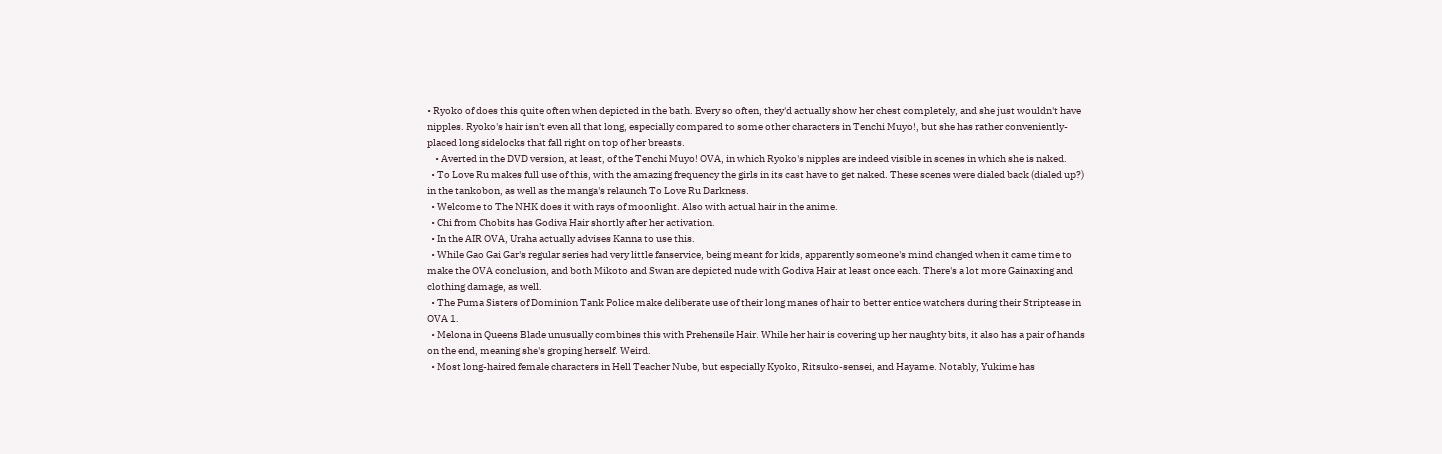• Ryoko of does this quite often when depicted in the bath. Every so often, they'd actually show her chest completely, and she just wouldn't have nipples. Ryoko's hair isn't even all that long, especially compared to some other characters in Tenchi Muyo!, but she has rather conveniently-placed long sidelocks that fall right on top of her breasts.
    • Averted in the DVD version, at least, of the Tenchi Muyo! OVA, in which Ryoko's nipples are indeed visible in scenes in which she is naked.
  • To Love Ru makes full use of this, with the amazing frequency the girls in its cast have to get naked. These scenes were dialed back (dialed up?) in the tankobon, as well as the manga's relaunch To Love Ru Darkness.
  • Welcome to The NHK does it with rays of moonlight. Also with actual hair in the anime.
  • Chi from Chobits has Godiva Hair shortly after her activation.
  • In the AIR OVA, Uraha actually advises Kanna to use this.
  • While Gao Gai Gar's regular series had very little fanservice, being meant for kids, apparently someone's mind changed when it came time to make the OVA conclusion, and both Mikoto and Swan are depicted nude with Godiva Hair at least once each. There's a lot more Gainaxing and clothing damage, as well.
  • The Puma Sisters of Dominion Tank Police make deliberate use of their long manes of hair to better entice watchers during their Striptease in OVA 1.
  • Melona in Queens Blade unusually combines this with Prehensile Hair. While her hair is covering up her naughty bits, it also has a pair of hands on the end, meaning she's groping herself. Weird.
  • Most long-haired female characters in Hell Teacher Nube, but especially Kyoko, Ritsuko-sensei, and Hayame. Notably, Yukime has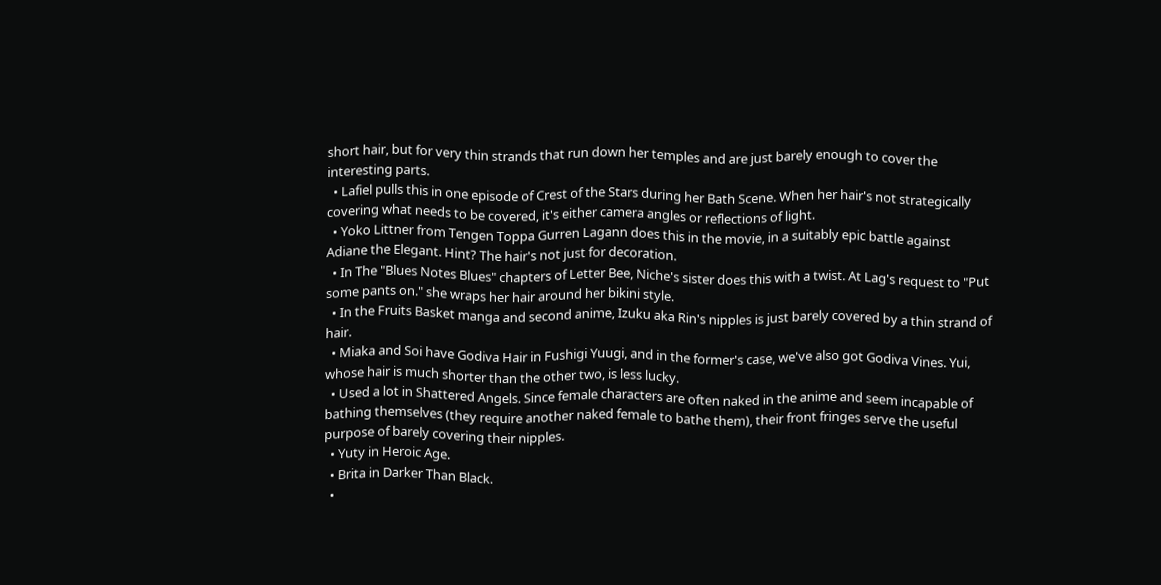short hair, but for very thin strands that run down her temples and are just barely enough to cover the interesting parts.
  • Lafiel pulls this in one episode of Crest of the Stars during her Bath Scene. When her hair's not strategically covering what needs to be covered, it's either camera angles or reflections of light.
  • Yoko Littner from Tengen Toppa Gurren Lagann does this in the movie, in a suitably epic battle against Adiane the Elegant. Hint? The hair's not just for decoration.
  • In The "Blues Notes Blues" chapters of Letter Bee, Niche's sister does this with a twist. At Lag's request to "Put some pants on." she wraps her hair around her bikini style.
  • In the Fruits Basket manga and second anime, Izuku aka Rin's nipples is just barely covered by a thin strand of hair.
  • Miaka and Soi have Godiva Hair in Fushigi Yuugi, and in the former's case, we've also got Godiva Vines. Yui, whose hair is much shorter than the other two, is less lucky.
  • Used a lot in Shattered Angels. Since female characters are often naked in the anime and seem incapable of bathing themselves (they require another naked female to bathe them), their front fringes serve the useful purpose of barely covering their nipples.
  • Yuty in Heroic Age.
  • Brita in Darker Than Black.
  •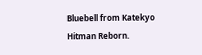Bluebell from Katekyo Hitman Reborn.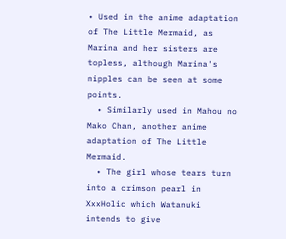• Used in the anime adaptation of The Little Mermaid, as Marina and her sisters are topless, although Marina's nipples can be seen at some points.
  • Similarly used in Mahou no Mako Chan, another anime adaptation of The Little Mermaid.
  • The girl whose tears turn into a crimson pearl in XxxHolic which Watanuki intends to give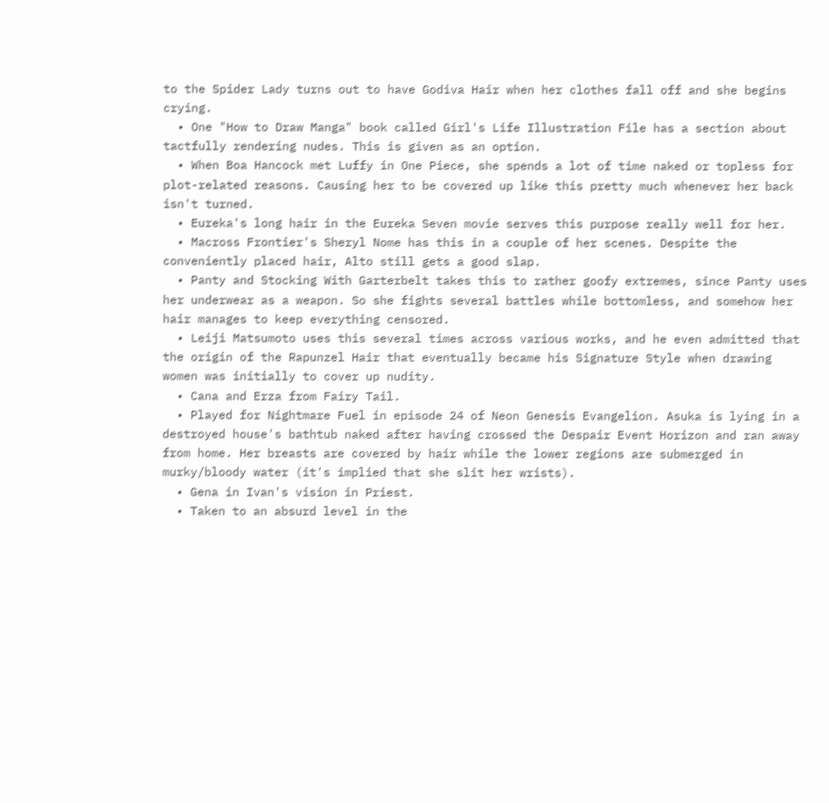to the Spider Lady turns out to have Godiva Hair when her clothes fall off and she begins crying.
  • One "How to Draw Manga" book called Girl's Life Illustration File has a section about tactfully rendering nudes. This is given as an option.
  • When Boa Hancock met Luffy in One Piece, she spends a lot of time naked or topless for plot-related reasons. Causing her to be covered up like this pretty much whenever her back isn't turned.
  • Eureka's long hair in the Eureka Seven movie serves this purpose really well for her.
  • Macross Frontier's Sheryl Nome has this in a couple of her scenes. Despite the conveniently placed hair, Alto still gets a good slap.
  • Panty and Stocking With Garterbelt takes this to rather goofy extremes, since Panty uses her underwear as a weapon. So she fights several battles while bottomless, and somehow her hair manages to keep everything censored.
  • Leiji Matsumoto uses this several times across various works, and he even admitted that the origin of the Rapunzel Hair that eventually became his Signature Style when drawing women was initially to cover up nudity.
  • Cana and Erza from Fairy Tail.
  • Played for Nightmare Fuel in episode 24 of Neon Genesis Evangelion. Asuka is lying in a destroyed house's bathtub naked after having crossed the Despair Event Horizon and ran away from home. Her breasts are covered by hair while the lower regions are submerged in murky/bloody water (it's implied that she slit her wrists).
  • Gena in Ivan's vision in Priest.
  • Taken to an absurd level in the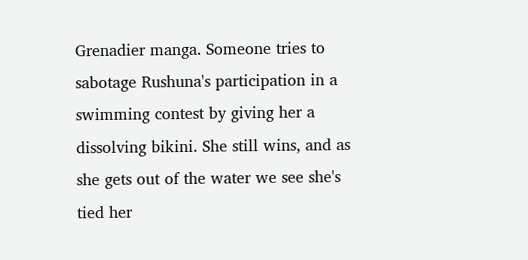Grenadier manga. Someone tries to sabotage Rushuna's participation in a swimming contest by giving her a dissolving bikini. She still wins, and as she gets out of the water we see she's tied her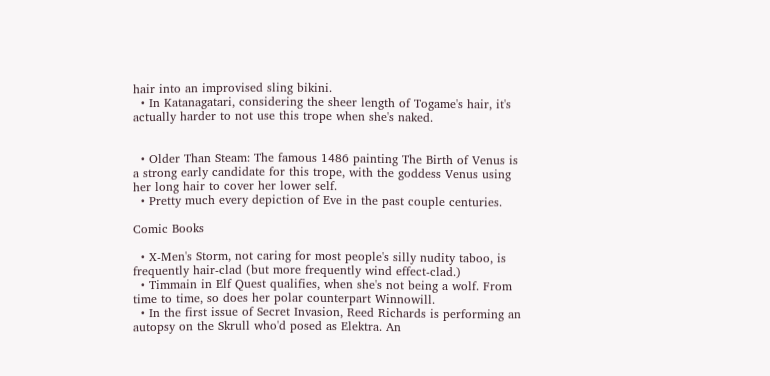hair into an improvised sling bikini.
  • In Katanagatari, considering the sheer length of Togame's hair, it's actually harder to not use this trope when she's naked.


  • Older Than Steam: The famous 1486 painting The Birth of Venus is a strong early candidate for this trope, with the goddess Venus using her long hair to cover her lower self.
  • Pretty much every depiction of Eve in the past couple centuries.

Comic Books

  • X-Men's Storm, not caring for most people's silly nudity taboo, is frequently hair-clad (but more frequently wind effect-clad.)
  • Timmain in Elf Quest qualifies, when she's not being a wolf. From time to time, so does her polar counterpart Winnowill.
  • In the first issue of Secret Invasion, Reed Richards is performing an autopsy on the Skrull who'd posed as Elektra. An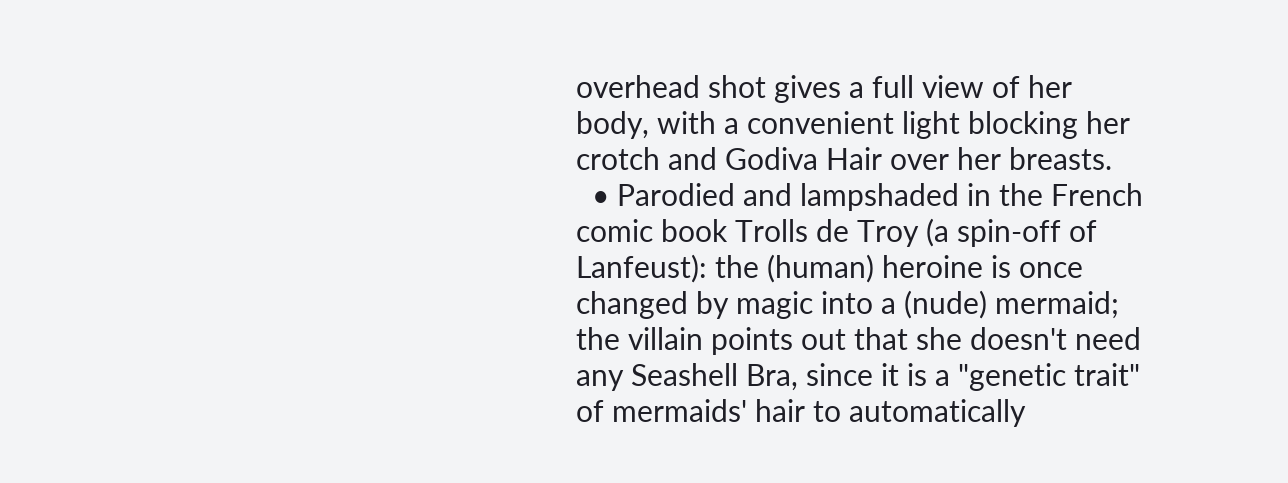overhead shot gives a full view of her body, with a convenient light blocking her crotch and Godiva Hair over her breasts.
  • Parodied and lampshaded in the French comic book Trolls de Troy (a spin-off of Lanfeust): the (human) heroine is once changed by magic into a (nude) mermaid; the villain points out that she doesn't need any Seashell Bra, since it is a "genetic trait" of mermaids' hair to automatically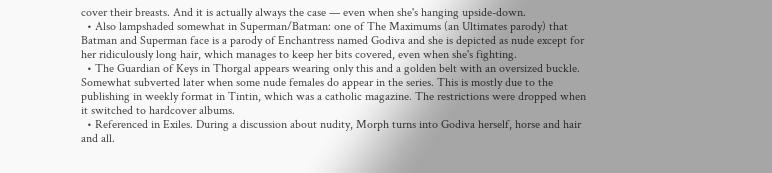cover their breasts. And it is actually always the case — even when she's hanging upside-down.
  • Also lampshaded somewhat in Superman/Batman: one of The Maximums (an Ultimates parody) that Batman and Superman face is a parody of Enchantress named Godiva and she is depicted as nude except for her ridiculously long hair, which manages to keep her bits covered, even when she's fighting.
  • The Guardian of Keys in Thorgal appears wearing only this and a golden belt with an oversized buckle. Somewhat subverted later when some nude females do appear in the series. This is mostly due to the publishing in weekly format in Tintin, which was a catholic magazine. The restrictions were dropped when it switched to hardcover albums.
  • Referenced in Exiles. During a discussion about nudity, Morph turns into Godiva herself, horse and hair and all.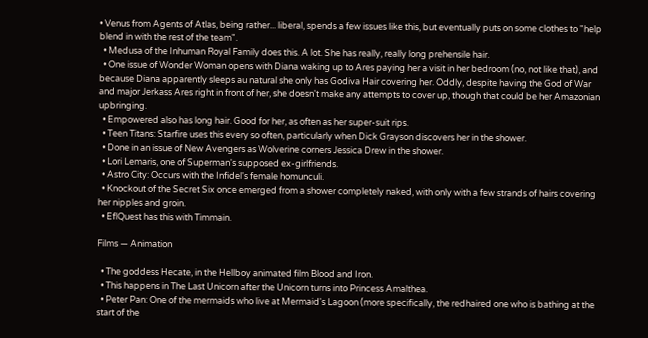• Venus from Agents of Atlas, being rather... liberal, spends a few issues like this, but eventually puts on some clothes to "help blend in with the rest of the team".
  • Medusa of the Inhuman Royal Family does this. A lot. She has really, really long prehensile hair.
  • One issue of Wonder Woman opens with Diana waking up to Ares paying her a visit in her bedroom (no, not like that), and because Diana apparently sleeps au natural she only has Godiva Hair covering her. Oddly, despite having the God of War and major Jerkass Ares right in front of her, she doesn't make any attempts to cover up, though that could be her Amazonian upbringing.
  • Empowered also has long hair. Good for her, as often as her super-suit rips.
  • Teen Titans: Starfire uses this every so often, particularly when Dick Grayson discovers her in the shower.
  • Done in an issue of New Avengers as Wolverine corners Jessica Drew in the shower.
  • Lori Lemaris, one of Superman's supposed ex-girlfriends.
  • Astro City: Occurs with the Infidel's female homunculi.
  • Knockout of the Secret Six once emerged from a shower completely naked, with only with a few strands of hairs covering her nipples and groin.
  • EflQuest has this with Timmain.

Films — Animation

  • The goddess Hecate, in the Hellboy animated film Blood and Iron.
  • This happens in The Last Unicorn after the Unicorn turns into Princess Amalthea.
  • Peter Pan: One of the mermaids who live at Mermaid's Lagoon (more specifically, the redhaired one who is bathing at the start of the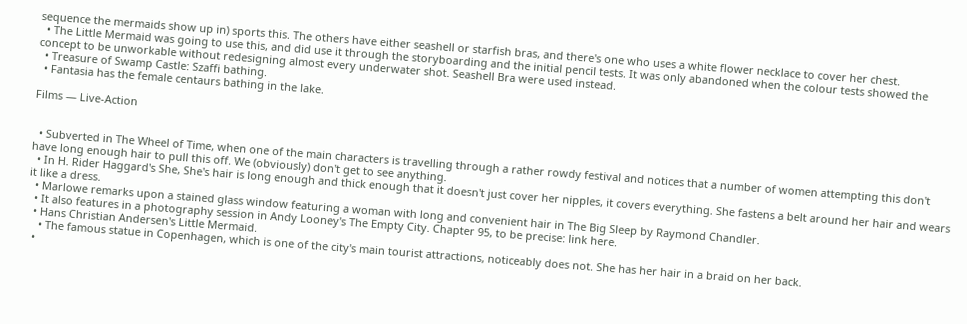sequence the mermaids show up in) sports this. The others have either seashell or starfish bras, and there's one who uses a white flower necklace to cover her chest.
  • The Little Mermaid was going to use this, and did use it through the storyboarding and the initial pencil tests. It was only abandoned when the colour tests showed the concept to be unworkable without redesigning almost every underwater shot. Seashell Bra were used instead.
  • Treasure of Swamp Castle: Szaffi bathing.
  • Fantasia has the female centaurs bathing in the lake.

Films — Live-Action


  • Subverted in The Wheel of Time, when one of the main characters is travelling through a rather rowdy festival and notices that a number of women attempting this don't have long enough hair to pull this off. We (obviously) don't get to see anything.
  • In H. Rider Haggard's She, She's hair is long enough and thick enough that it doesn't just cover her nipples, it covers everything. She fastens a belt around her hair and wears it like a dress.
  • Marlowe remarks upon a stained glass window featuring a woman with long and convenient hair in The Big Sleep by Raymond Chandler.
  • It also features in a photography session in Andy Looney's The Empty City. Chapter 95, to be precise: link here.
  • Hans Christian Andersen's Little Mermaid.
    • The famous statue in Copenhagen, which is one of the city's main tourist attractions, noticeably does not. She has her hair in a braid on her back.
  •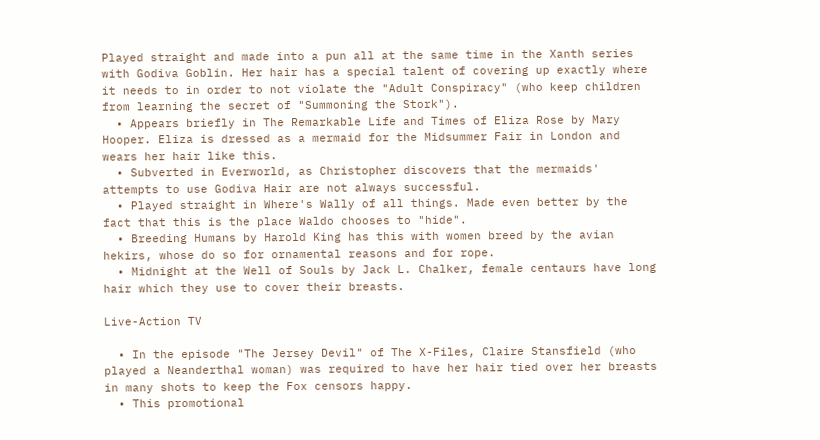Played straight and made into a pun all at the same time in the Xanth series with Godiva Goblin. Her hair has a special talent of covering up exactly where it needs to in order to not violate the "Adult Conspiracy" (who keep children from learning the secret of "Summoning the Stork").
  • Appears briefly in The Remarkable Life and Times of Eliza Rose by Mary Hooper. Eliza is dressed as a mermaid for the Midsummer Fair in London and wears her hair like this.
  • Subverted in Everworld, as Christopher discovers that the mermaids' attempts to use Godiva Hair are not always successful.
  • Played straight in Where's Wally of all things. Made even better by the fact that this is the place Waldo chooses to "hide".
  • Breeding Humans by Harold King has this with women breed by the avian hekirs, whose do so for ornamental reasons and for rope.
  • Midnight at the Well of Souls by Jack L. Chalker, female centaurs have long hair which they use to cover their breasts.

Live-Action TV

  • In the episode "The Jersey Devil" of The X-Files, Claire Stansfield (who played a Neanderthal woman) was required to have her hair tied over her breasts in many shots to keep the Fox censors happy.
  • This promotional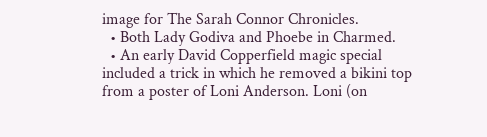image for The Sarah Connor Chronicles.
  • Both Lady Godiva and Phoebe in Charmed.
  • An early David Copperfield magic special included a trick in which he removed a bikini top from a poster of Loni Anderson. Loni (on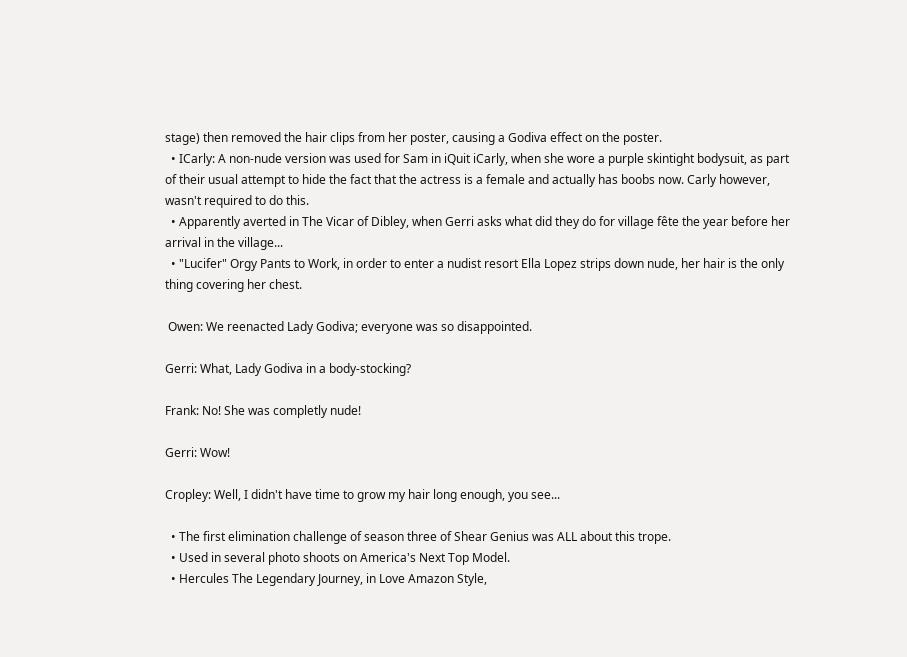stage) then removed the hair clips from her poster, causing a Godiva effect on the poster.
  • ICarly: A non-nude version was used for Sam in iQuit iCarly, when she wore a purple skintight bodysuit, as part of their usual attempt to hide the fact that the actress is a female and actually has boobs now. Carly however, wasn't required to do this.
  • Apparently averted in The Vicar of Dibley, when Gerri asks what did they do for village fête the year before her arrival in the village...
  • "Lucifer" Orgy Pants to Work, in order to enter a nudist resort Ella Lopez strips down nude, her hair is the only thing covering her chest.

 Owen: We reenacted Lady Godiva; everyone was so disappointed.

Gerri: What, Lady Godiva in a body-stocking?

Frank: No! She was completly nude!

Gerri: Wow!

Cropley: Well, I didn't have time to grow my hair long enough, you see...

  • The first elimination challenge of season three of Shear Genius was ALL about this trope.
  • Used in several photo shoots on America's Next Top Model.
  • Hercules The Legendary Journey, in Love Amazon Style,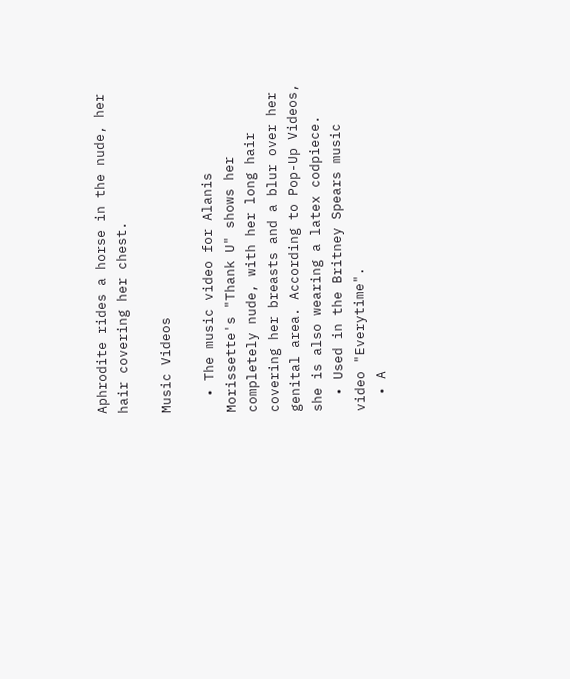Aphrodite rides a horse in the nude, her hair covering her chest.

Music Videos

  • The music video for Alanis Morissette's "Thank U" shows her completely nude, with her long hair covering her breasts and a blur over her genital area. According to Pop-Up Videos, she is also wearing a latex codpiece.
  • Used in the Britney Spears music video "Everytime".
  • A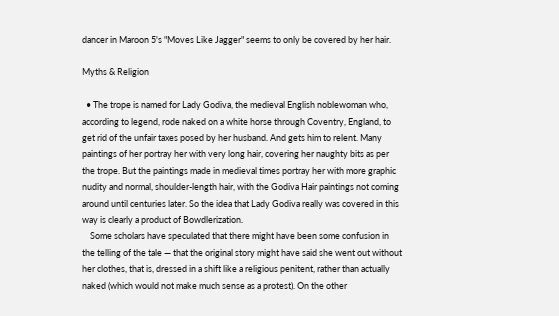dancer in Maroon 5's "Moves Like Jagger" seems to only be covered by her hair.

Myths & Religion

  • The trope is named for Lady Godiva, the medieval English noblewoman who, according to legend, rode naked on a white horse through Coventry, England, to get rid of the unfair taxes posed by her husband. And gets him to relent. Many paintings of her portray her with very long hair, covering her naughty bits as per the trope. But the paintings made in medieval times portray her with more graphic nudity and normal, shoulder-length hair, with the Godiva Hair paintings not coming around until centuries later. So the idea that Lady Godiva really was covered in this way is clearly a product of Bowdlerization.
    Some scholars have speculated that there might have been some confusion in the telling of the tale — that the original story might have said she went out without her clothes, that is, dressed in a shift like a religious penitent, rather than actually naked (which would not make much sense as a protest). On the other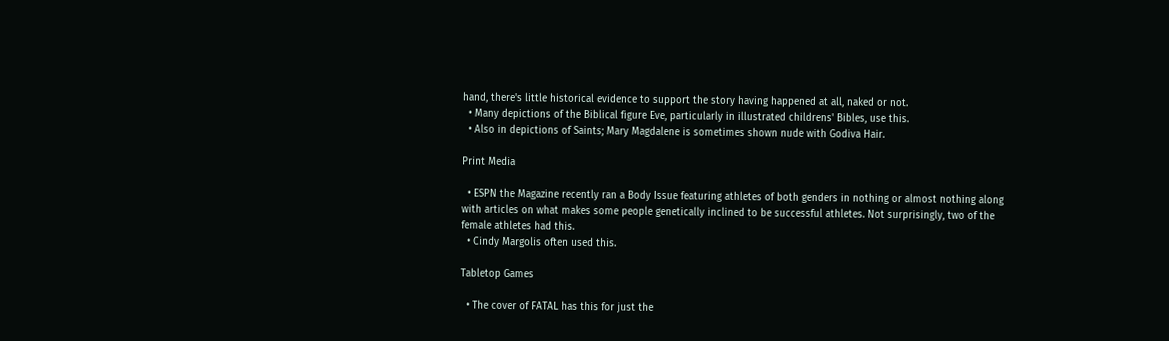hand, there's little historical evidence to support the story having happened at all, naked or not.
  • Many depictions of the Biblical figure Eve, particularly in illustrated childrens' Bibles, use this.
  • Also in depictions of Saints; Mary Magdalene is sometimes shown nude with Godiva Hair.

Print Media

  • ESPN the Magazine recently ran a Body Issue featuring athletes of both genders in nothing or almost nothing along with articles on what makes some people genetically inclined to be successful athletes. Not surprisingly, two of the female athletes had this.
  • Cindy Margolis often used this.

Tabletop Games

  • The cover of FATAL has this for just the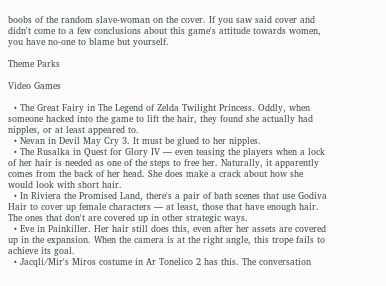boobs of the random slave-woman on the cover. If you saw said cover and didn't come to a few conclusions about this game's attitude towards women, you have no-one to blame but yourself.

Theme Parks

Video Games

  • The Great Fairy in The Legend of Zelda Twilight Princess. Oddly, when someone hacked into the game to lift the hair, they found she actually had nipples, or at least appeared to.
  • Nevan in Devil May Cry 3. It must be glued to her nipples.
  • The Rusalka in Quest for Glory IV — even teasing the players when a lock of her hair is needed as one of the steps to free her. Naturally, it apparently comes from the back of her head. She does make a crack about how she would look with short hair.
  • In Riviera the Promised Land, there's a pair of bath scenes that use Godiva Hair to cover up female characters — at least, those that have enough hair. The ones that don't are covered up in other strategic ways.
  • Eve in Painkiller. Her hair still does this, even after her assets are covered up in the expansion. When the camera is at the right angle, this trope fails to achieve its goal.
  • Jacqli/Mir's Miros costume in Ar Tonelico 2 has this. The conversation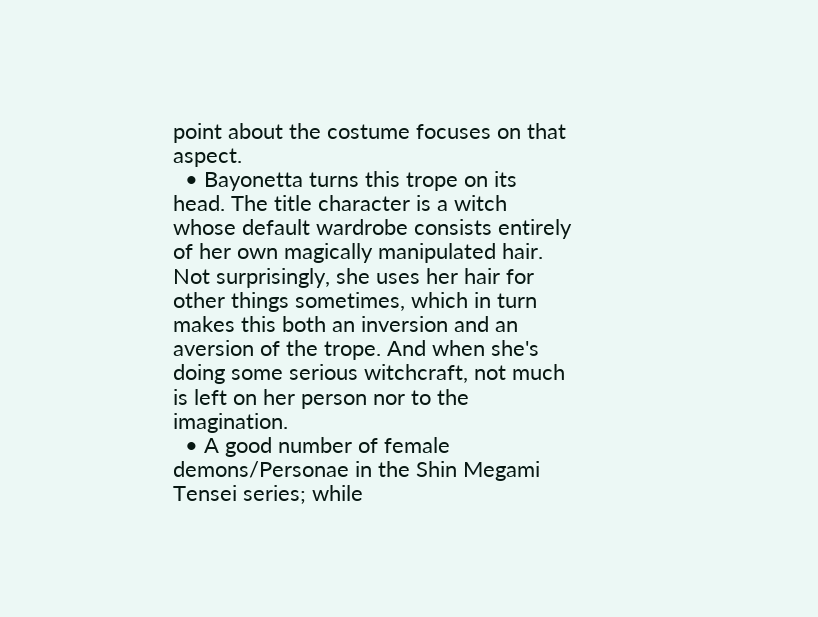point about the costume focuses on that aspect.
  • Bayonetta turns this trope on its head. The title character is a witch whose default wardrobe consists entirely of her own magically manipulated hair. Not surprisingly, she uses her hair for other things sometimes, which in turn makes this both an inversion and an aversion of the trope. And when she's doing some serious witchcraft, not much is left on her person nor to the imagination.
  • A good number of female demons/Personae in the Shin Megami Tensei series; while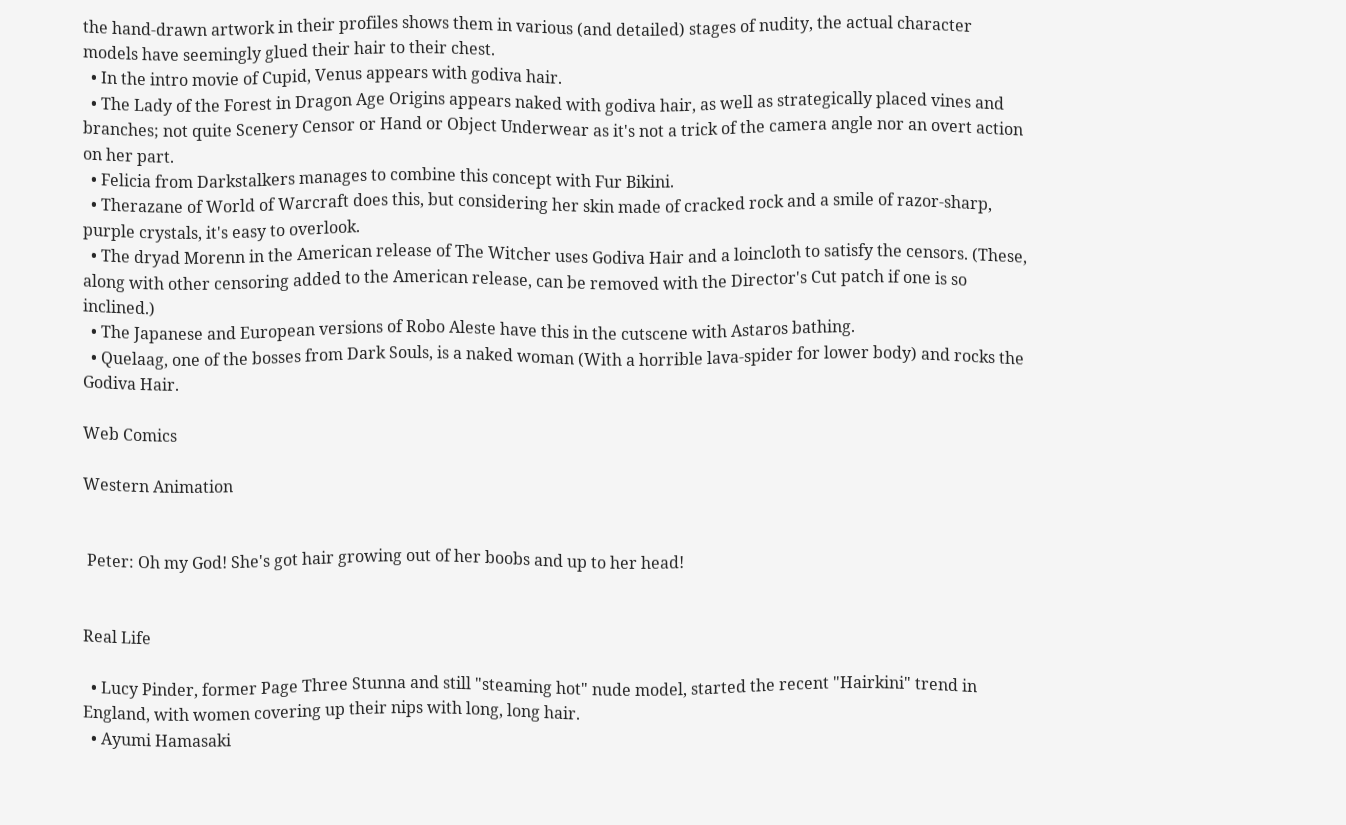the hand-drawn artwork in their profiles shows them in various (and detailed) stages of nudity, the actual character models have seemingly glued their hair to their chest.
  • In the intro movie of Cupid, Venus appears with godiva hair.
  • The Lady of the Forest in Dragon Age Origins appears naked with godiva hair, as well as strategically placed vines and branches; not quite Scenery Censor or Hand or Object Underwear as it's not a trick of the camera angle nor an overt action on her part.
  • Felicia from Darkstalkers manages to combine this concept with Fur Bikini.
  • Therazane of World of Warcraft does this, but considering her skin made of cracked rock and a smile of razor-sharp, purple crystals, it's easy to overlook.
  • The dryad Morenn in the American release of The Witcher uses Godiva Hair and a loincloth to satisfy the censors. (These, along with other censoring added to the American release, can be removed with the Director's Cut patch if one is so inclined.)
  • The Japanese and European versions of Robo Aleste have this in the cutscene with Astaros bathing.
  • Quelaag, one of the bosses from Dark Souls, is a naked woman (With a horrible lava-spider for lower body) and rocks the Godiva Hair.

Web Comics

Western Animation


 Peter: Oh my God! She's got hair growing out of her boobs and up to her head!


Real Life

  • Lucy Pinder, former Page Three Stunna and still "steaming hot" nude model, started the recent "Hairkini" trend in England, with women covering up their nips with long, long hair.
  • Ayumi Hamasaki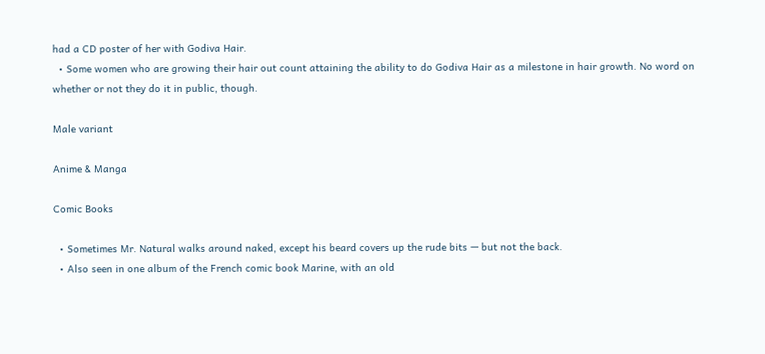had a CD poster of her with Godiva Hair.
  • Some women who are growing their hair out count attaining the ability to do Godiva Hair as a milestone in hair growth. No word on whether or not they do it in public, though.

Male variant

Anime & Manga

Comic Books

  • Sometimes Mr. Natural walks around naked, except his beard covers up the rude bits — but not the back.
  • Also seen in one album of the French comic book Marine, with an old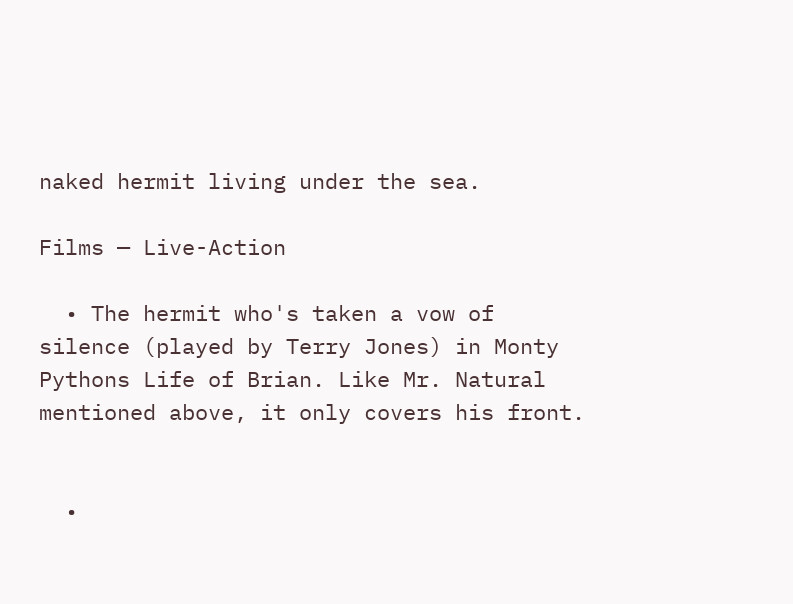naked hermit living under the sea.

Films — Live-Action

  • The hermit who's taken a vow of silence (played by Terry Jones) in Monty Pythons Life of Brian. Like Mr. Natural mentioned above, it only covers his front.


  •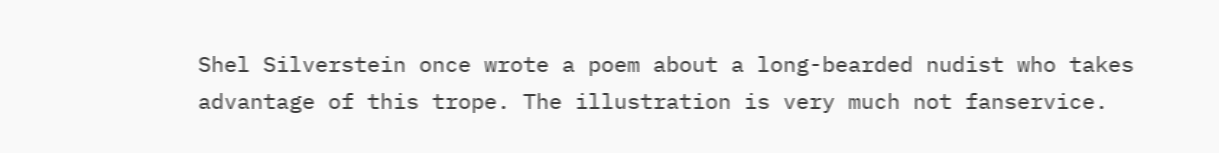Shel Silverstein once wrote a poem about a long-bearded nudist who takes advantage of this trope. The illustration is very much not fanservice.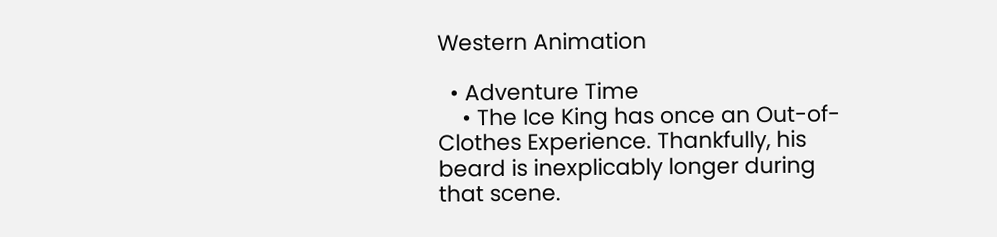Western Animation

  • Adventure Time
    • The Ice King has once an Out-of-Clothes Experience. Thankfully, his beard is inexplicably longer during that scene.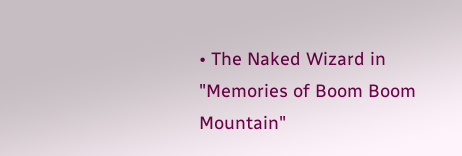• The Naked Wizard in "Memories of Boom Boom Mountain"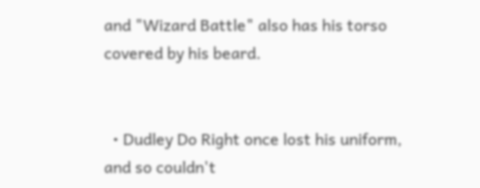and "Wizard Battle" also has his torso covered by his beard.


  • Dudley Do Right once lost his uniform, and so couldn't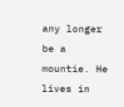any longer be a mountie. He lives in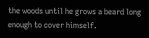the woods until he grows a beard long enough to cover himself.